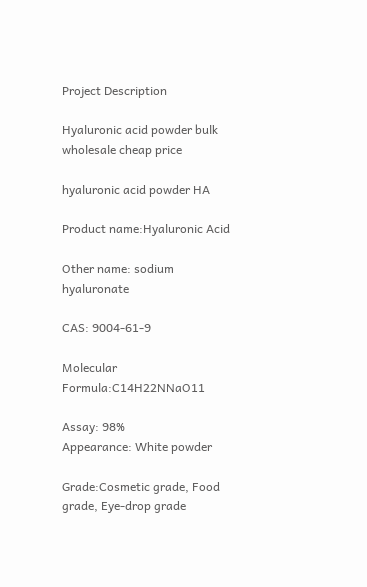Project Description

Hyaluronic acid powder bulk wholesale cheap price

hyaluronic acid powder HA

Product name:Hyaluronic Acid

Other name: sodium hyaluronate

CAS: 9004-61-9

Molecular Formula:C14H22NNaO11

Assay: 98%
Appearance: White powder

Grade:Cosmetic grade, Food grade, Eye-drop grade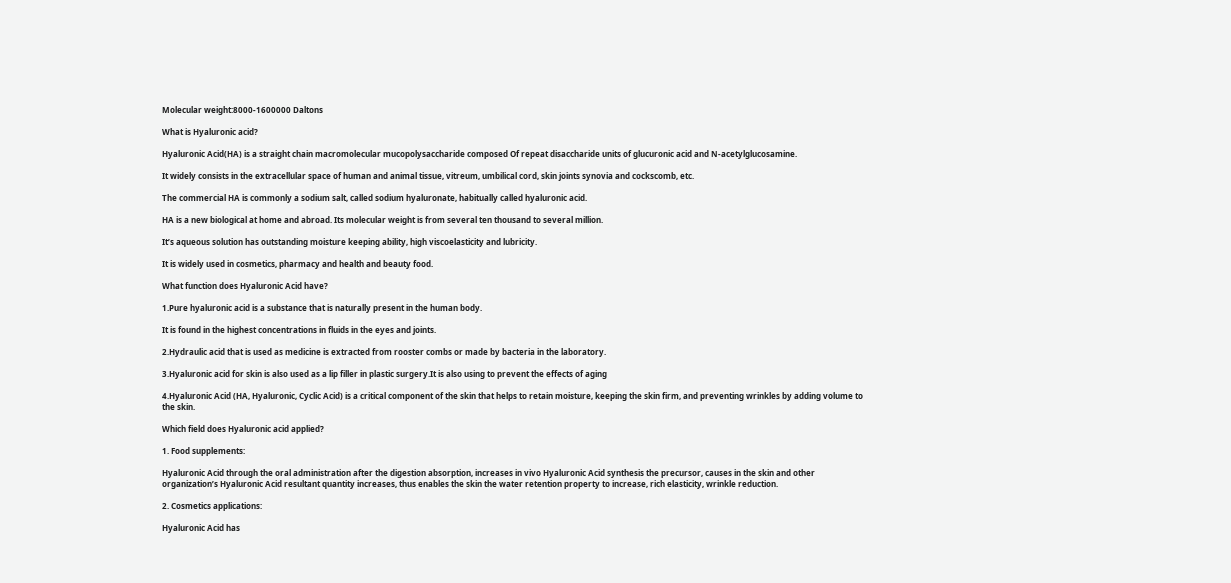Molecular weight:8000-1600000 Daltons

What is Hyaluronic acid?

Hyaluronic Acid(HA) is a straight chain macromolecular mucopolysaccharide composed Of repeat disaccharide units of glucuronic acid and N-acetylglucosamine.

It widely consists in the extracellular space of human and animal tissue, vitreum, umbilical cord, skin joints synovia and cockscomb, etc.

The commercial HA is commonly a sodium salt, called sodium hyaluronate, habitually called hyaluronic acid.

HA is a new biological at home and abroad. Its molecular weight is from several ten thousand to several million.

It’s aqueous solution has outstanding moisture keeping ability, high viscoelasticity and lubricity.

It is widely used in cosmetics, pharmacy and health and beauty food.

What function does Hyaluronic Acid have?

1.Pure hyaluronic acid is a substance that is naturally present in the human body.

It is found in the highest concentrations in fluids in the eyes and joints.

2.Hydraulic acid that is used as medicine is extracted from rooster combs or made by bacteria in the laboratory.

3.Hyaluronic acid for skin is also used as a lip filler in plastic surgery.It is also using to prevent the effects of aging

4.Hyaluronic Acid (HA, Hyaluronic, Cyclic Acid) is a critical component of the skin that helps to retain moisture, keeping the skin firm, and preventing wrinkles by adding volume to the skin.

Which field does Hyaluronic acid applied?

1. Food supplements:

Hyaluronic Acid through the oral administration after the digestion absorption, increases in vivo Hyaluronic Acid synthesis the precursor, causes in the skin and other organization’s Hyaluronic Acid resultant quantity increases, thus enables the skin the water retention property to increase, rich elasticity, wrinkle reduction.

2. Cosmetics applications:

Hyaluronic Acid has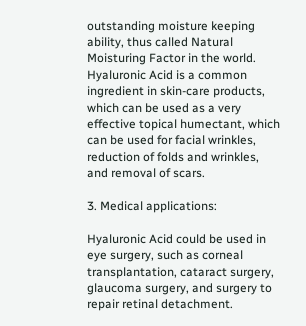outstanding moisture keeping ability, thus called Natural Moisturing Factor in the world. Hyaluronic Acid is a common ingredient in skin-care products, which can be used as a very effective topical humectant, which can be used for facial wrinkles, reduction of folds and wrinkles, and removal of scars.

3. Medical applications:

Hyaluronic Acid could be used in eye surgery, such as corneal transplantation, cataract surgery, glaucoma surgery, and surgery to repair retinal detachment.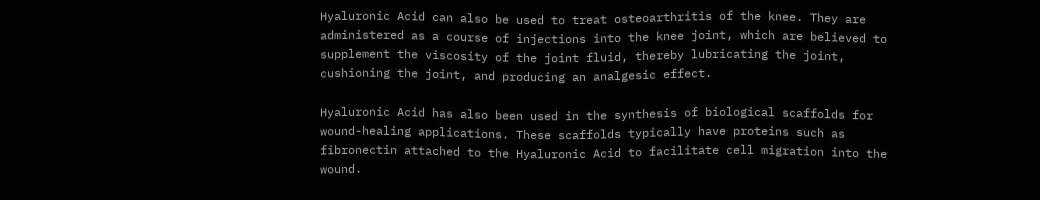Hyaluronic Acid can also be used to treat osteoarthritis of the knee. They are administered as a course of injections into the knee joint, which are believed to supplement the viscosity of the joint fluid, thereby lubricating the joint, cushioning the joint, and producing an analgesic effect.

Hyaluronic Acid has also been used in the synthesis of biological scaffolds for wound-healing applications. These scaffolds typically have proteins such as fibronectin attached to the Hyaluronic Acid to facilitate cell migration into the wound.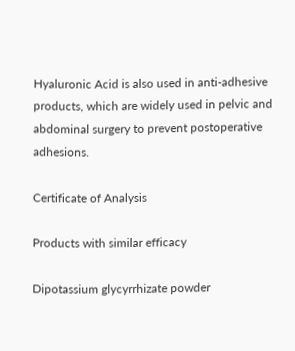Hyaluronic Acid is also used in anti-adhesive products, which are widely used in pelvic and abdominal surgery to prevent postoperative adhesions.

Certificate of Analysis

Products with similar efficacy

Dipotassium glycyrrhizate powder